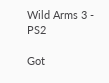Wild Arms 3 - PS2

Got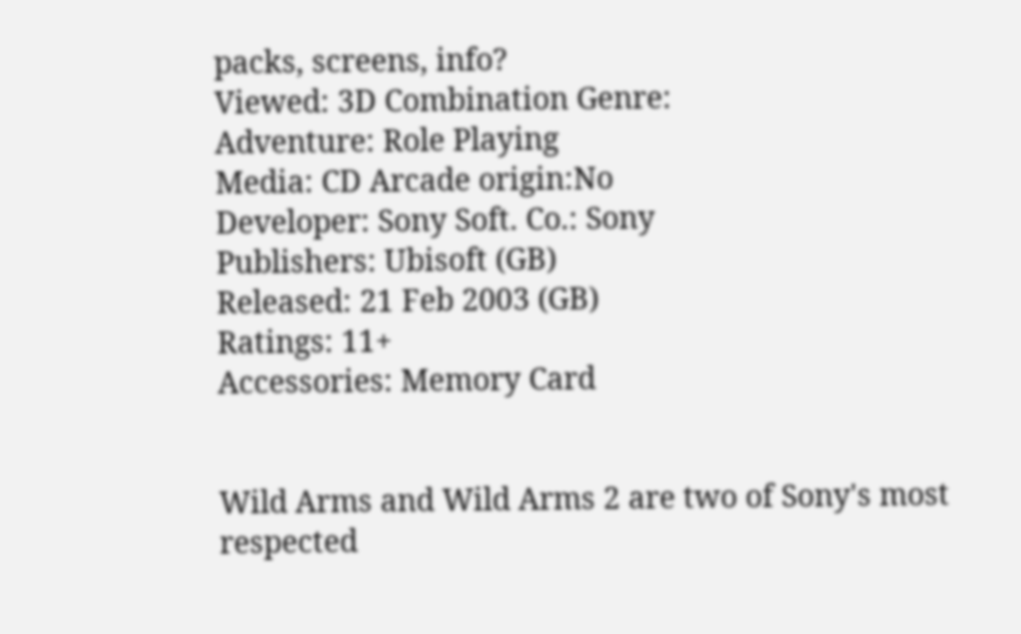packs, screens, info?
Viewed: 3D Combination Genre:
Adventure: Role Playing
Media: CD Arcade origin:No
Developer: Sony Soft. Co.: Sony
Publishers: Ubisoft (GB)
Released: 21 Feb 2003 (GB)
Ratings: 11+
Accessories: Memory Card


Wild Arms and Wild Arms 2 are two of Sony's most respected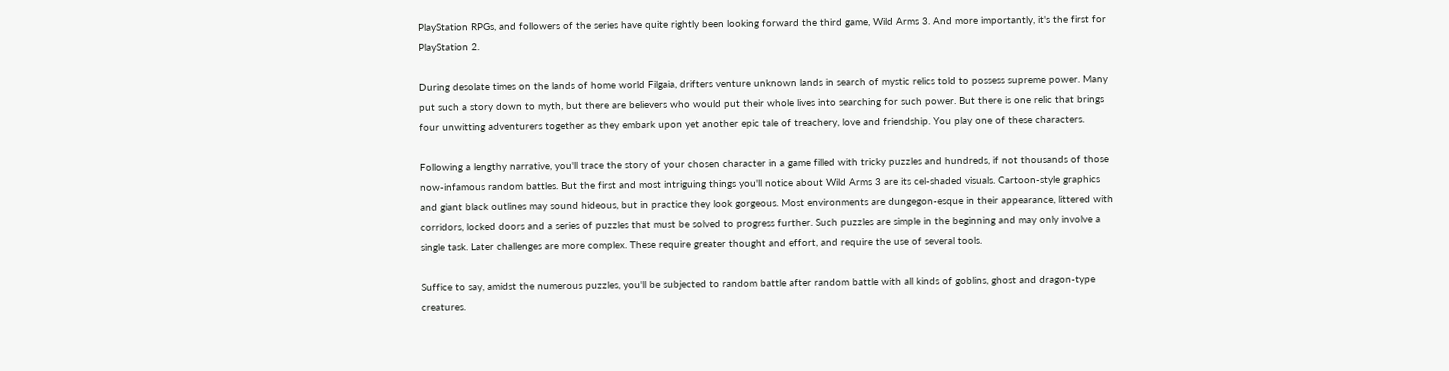PlayStation RPGs, and followers of the series have quite rightly been looking forward the third game, Wild Arms 3. And more importantly, it's the first for PlayStation 2.

During desolate times on the lands of home world Filgaia, drifters venture unknown lands in search of mystic relics told to possess supreme power. Many put such a story down to myth, but there are believers who would put their whole lives into searching for such power. But there is one relic that brings four unwitting adventurers together as they embark upon yet another epic tale of treachery, love and friendship. You play one of these characters.

Following a lengthy narrative, you'll trace the story of your chosen character in a game filled with tricky puzzles and hundreds, if not thousands of those now-infamous random battles. But the first and most intriguing things you'll notice about Wild Arms 3 are its cel-shaded visuals. Cartoon-style graphics and giant black outlines may sound hideous, but in practice they look gorgeous. Most environments are dungegon-esque in their appearance, littered with corridors, locked doors and a series of puzzles that must be solved to progress further. Such puzzles are simple in the beginning and may only involve a single task. Later challenges are more complex. These require greater thought and effort, and require the use of several tools.

Suffice to say, amidst the numerous puzzles, you'll be subjected to random battle after random battle with all kinds of goblins, ghost and dragon-type creatures.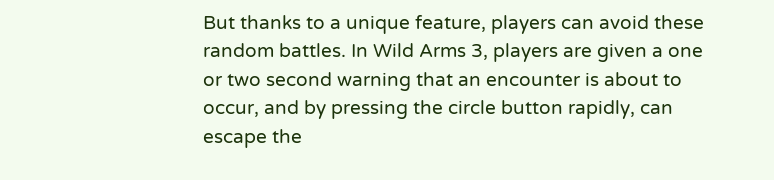But thanks to a unique feature, players can avoid these random battles. In Wild Arms 3, players are given a one or two second warning that an encounter is about to occur, and by pressing the circle button rapidly, can escape the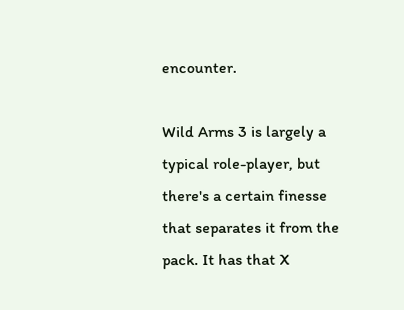encounter.

Wild Arms 3 is largely a typical role-player, but there's a certain finesse that separates it from the pack. It has that X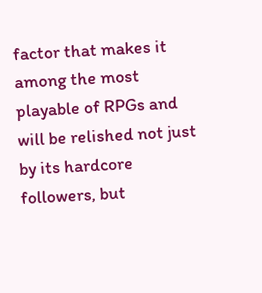factor that makes it among the most playable of RPGs and will be relished not just by its hardcore followers, but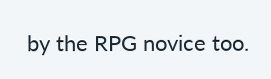by the RPG novice too.